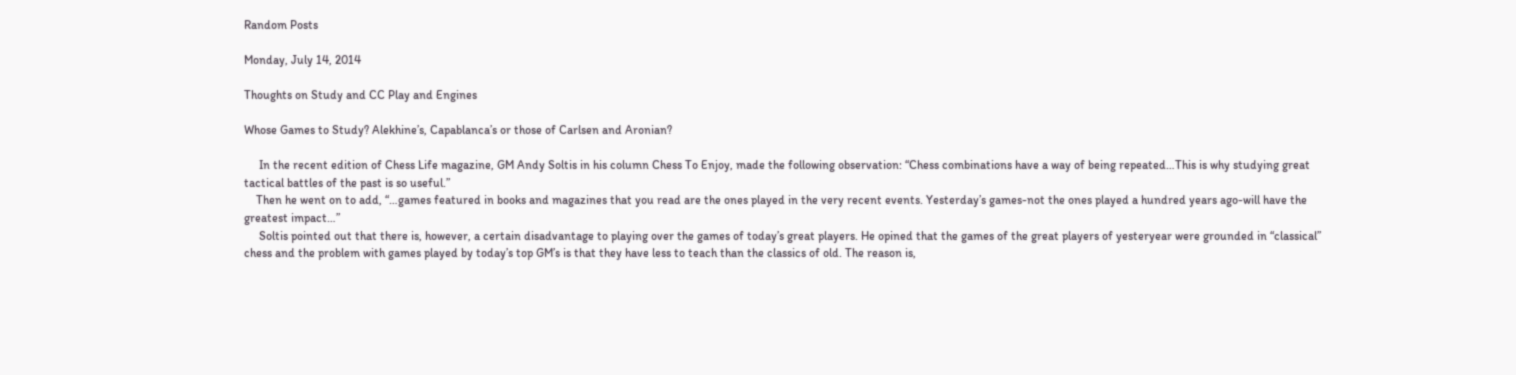Random Posts

Monday, July 14, 2014

Thoughts on Study and CC Play and Engines

Whose Games to Study? Alekhine’s, Capablanca’s or those of Carlsen and Aronian?

     In the recent edition of Chess Life magazine, GM Andy Soltis in his column Chess To Enjoy, made the following observation: “Chess combinations have a way of being repeated…This is why studying great tactical battles of the past is so useful.”
    Then he went on to add, “…games featured in books and magazines that you read are the ones played in the very recent events. Yesterday’s games-not the ones played a hundred years ago-will have the greatest impact…”
     Soltis pointed out that there is, however, a certain disadvantage to playing over the games of today’s great players. He opined that the games of the great players of yesteryear were grounded in “classical” chess and the problem with games played by today’s top GM’s is that they have less to teach than the classics of old. The reason is,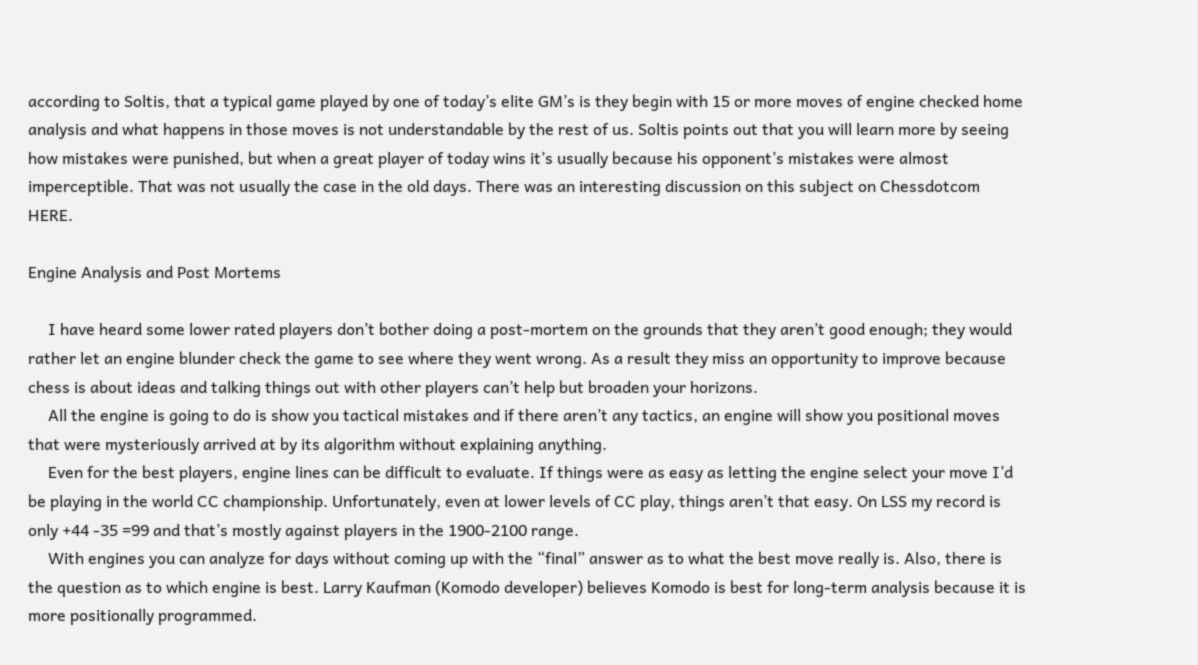according to Soltis, that a typical game played by one of today’s elite GM’s is they begin with 15 or more moves of engine checked home analysis and what happens in those moves is not understandable by the rest of us. Soltis points out that you will learn more by seeing how mistakes were punished, but when a great player of today wins it’s usually because his opponent’s mistakes were almost imperceptible. That was not usually the case in the old days. There was an interesting discussion on this subject on Chessdotcom HERE.

Engine Analysis and Post Mortems

     I have heard some lower rated players don’t bother doing a post-mortem on the grounds that they aren’t good enough; they would rather let an engine blunder check the game to see where they went wrong. As a result they miss an opportunity to improve because chess is about ideas and talking things out with other players can’t help but broaden your horizons.
     All the engine is going to do is show you tactical mistakes and if there aren’t any tactics, an engine will show you positional moves that were mysteriously arrived at by its algorithm without explaining anything.
     Even for the best players, engine lines can be difficult to evaluate. If things were as easy as letting the engine select your move I’d be playing in the world CC championship. Unfortunately, even at lower levels of CC play, things aren’t that easy. On LSS my record is only +44 -35 =99 and that’s mostly against players in the 1900-2100 range.
     With engines you can analyze for days without coming up with the “final” answer as to what the best move really is. Also, there is the question as to which engine is best. Larry Kaufman (Komodo developer) believes Komodo is best for long-term analysis because it is more positionally programmed.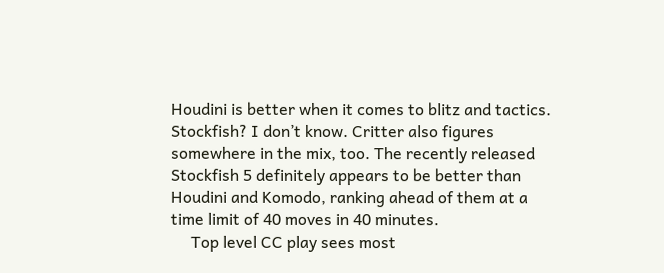Houdini is better when it comes to blitz and tactics. Stockfish? I don’t know. Critter also figures somewhere in the mix, too. The recently released Stockfish 5 definitely appears to be better than Houdini and Komodo, ranking ahead of them at a time limit of 40 moves in 40 minutes.
     Top level CC play sees most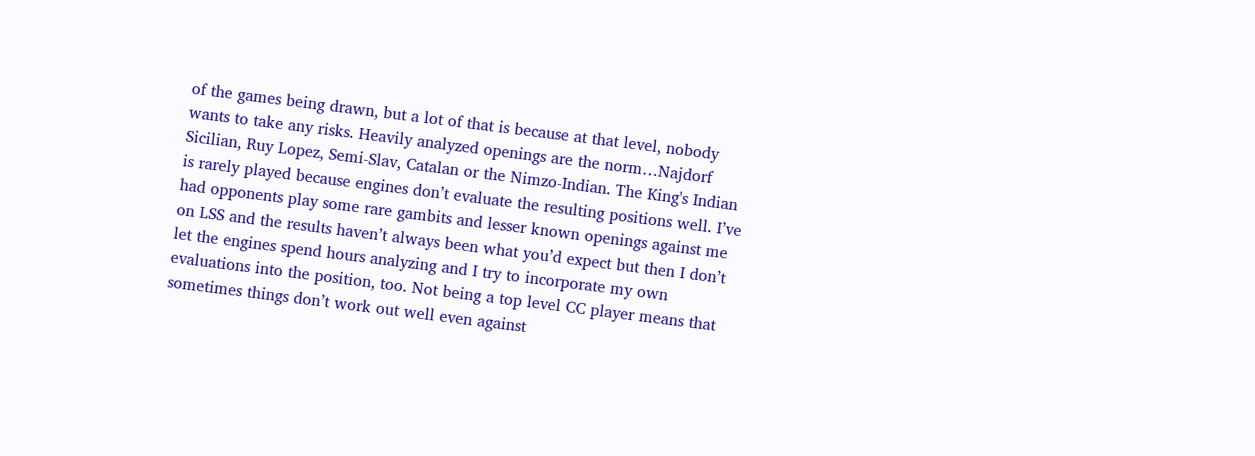of the games being drawn, but a lot of that is because at that level, nobody wants to take any risks. Heavily analyzed openings are the norm…Najdorf Sicilian, Ruy Lopez, Semi-Slav, Catalan or the Nimzo-Indian. The King's Indian is rarely played because engines don’t evaluate the resulting positions well. I’ve had opponents play some rare gambits and lesser known openings against me on LSS and the results haven’t always been what you’d expect but then I don’t let the engines spend hours analyzing and I try to incorporate my own evaluations into the position, too. Not being a top level CC player means that sometimes things don’t work out well even against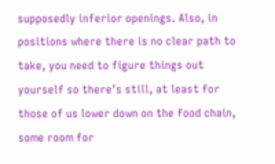supposedly inferior openings. Also, in positions where there is no clear path to take, you need to figure things out yourself so there’s still, at least for those of us lower down on the food chain, some room for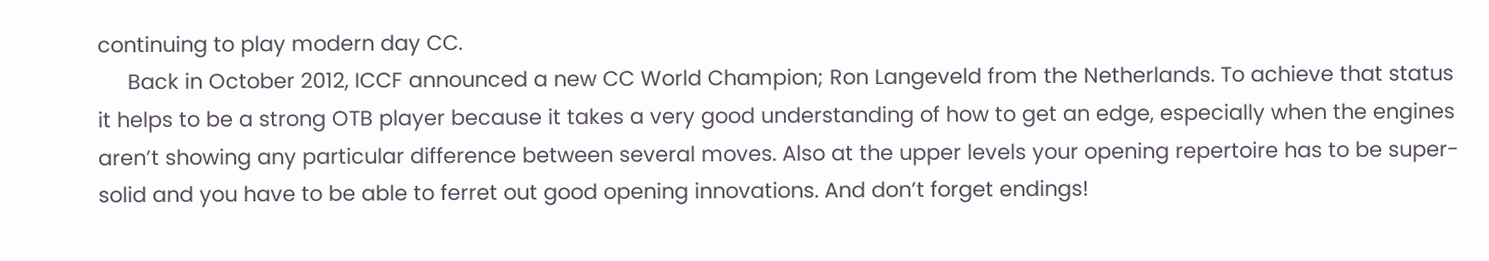continuing to play modern day CC.
     Back in October 2012, ICCF announced a new CC World Champion; Ron Langeveld from the Netherlands. To achieve that status it helps to be a strong OTB player because it takes a very good understanding of how to get an edge, especially when the engines aren’t showing any particular difference between several moves. Also at the upper levels your opening repertoire has to be super-solid and you have to be able to ferret out good opening innovations. And don’t forget endings!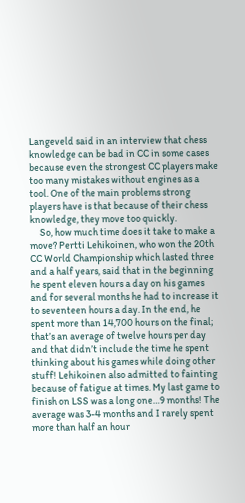Langeveld said in an interview that chess knowledge can be bad in CC in some cases because even the strongest CC players make too many mistakes without engines as a tool. One of the main problems strong players have is that because of their chess knowledge, they move too quickly.
     So, how much time does it take to make a move? Pertti Lehikoinen, who won the 20th CC World Championship which lasted three and a half years, said that in the beginning he spent eleven hours a day on his games and for several months he had to increase it to seventeen hours a day. In the end, he spent more than 14,700 hours on the final; that’s an average of twelve hours per day and that didn’t include the time he spent thinking about his games while doing other stuff! Lehikoinen also admitted to fainting because of fatigue at times. My last game to finish on LSS was a long one…9 months! The average was 3-4 months and I rarely spent more than half an hour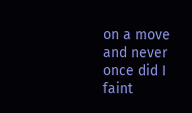on a move and never once did I faint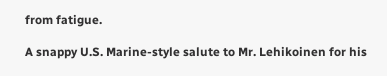from fatigue.

A snappy U.S. Marine-style salute to Mr. Lehikoinen for his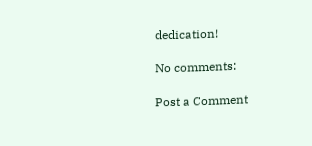dedication!

No comments:

Post a Comment